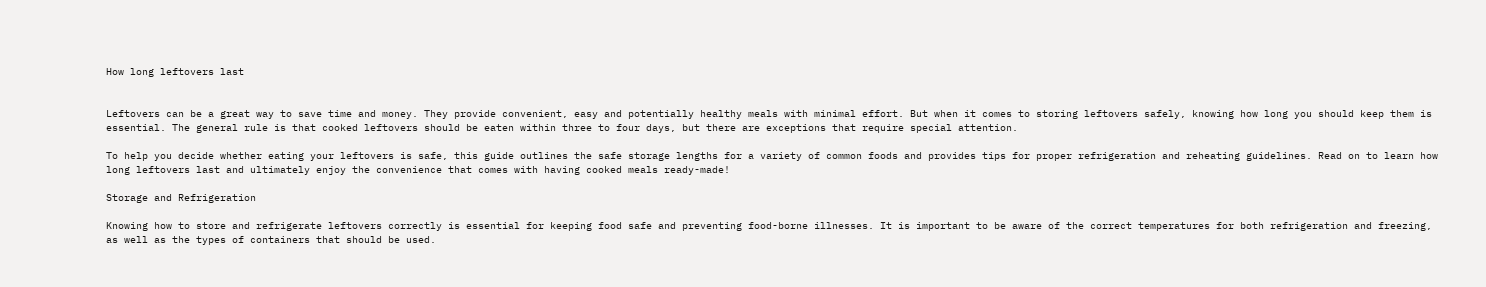How long leftovers last


Leftovers can be a great way to save time and money. They provide convenient, easy and potentially healthy meals with minimal effort. But when it comes to storing leftovers safely, knowing how long you should keep them is essential. The general rule is that cooked leftovers should be eaten within three to four days, but there are exceptions that require special attention.

To help you decide whether eating your leftovers is safe, this guide outlines the safe storage lengths for a variety of common foods and provides tips for proper refrigeration and reheating guidelines. Read on to learn how long leftovers last and ultimately enjoy the convenience that comes with having cooked meals ready-made!

Storage and Refrigeration

Knowing how to store and refrigerate leftovers correctly is essential for keeping food safe and preventing food-borne illnesses. It is important to be aware of the correct temperatures for both refrigeration and freezing, as well as the types of containers that should be used.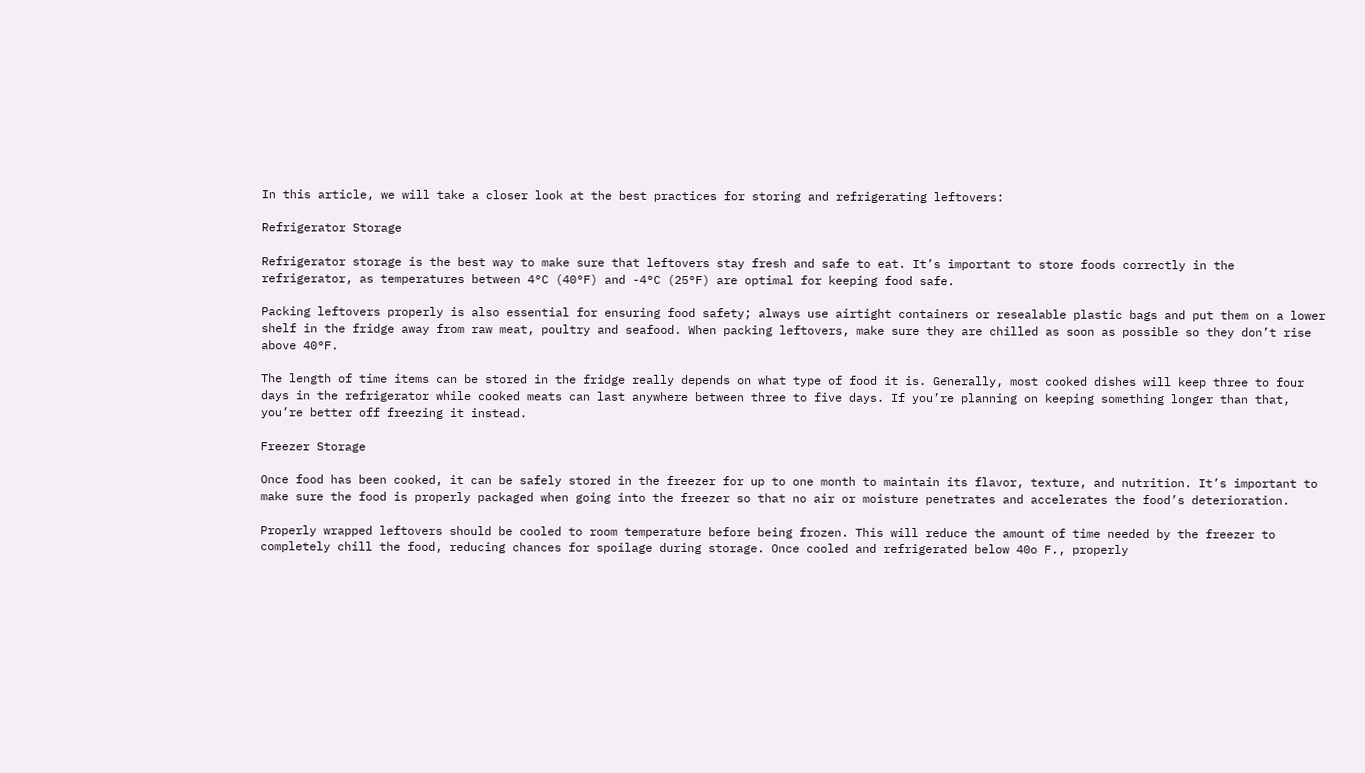In this article, we will take a closer look at the best practices for storing and refrigerating leftovers:

Refrigerator Storage

Refrigerator storage is the best way to make sure that leftovers stay fresh and safe to eat. It’s important to store foods correctly in the refrigerator, as temperatures between 4°C (40°F) and -4°C (25°F) are optimal for keeping food safe.

Packing leftovers properly is also essential for ensuring food safety; always use airtight containers or resealable plastic bags and put them on a lower shelf in the fridge away from raw meat, poultry and seafood. When packing leftovers, make sure they are chilled as soon as possible so they don’t rise above 40°F.

The length of time items can be stored in the fridge really depends on what type of food it is. Generally, most cooked dishes will keep three to four days in the refrigerator while cooked meats can last anywhere between three to five days. If you’re planning on keeping something longer than that, you’re better off freezing it instead.

Freezer Storage

Once food has been cooked, it can be safely stored in the freezer for up to one month to maintain its flavor, texture, and nutrition. It’s important to make sure the food is properly packaged when going into the freezer so that no air or moisture penetrates and accelerates the food’s deterioration.

Properly wrapped leftovers should be cooled to room temperature before being frozen. This will reduce the amount of time needed by the freezer to completely chill the food, reducing chances for spoilage during storage. Once cooled and refrigerated below 40o F., properly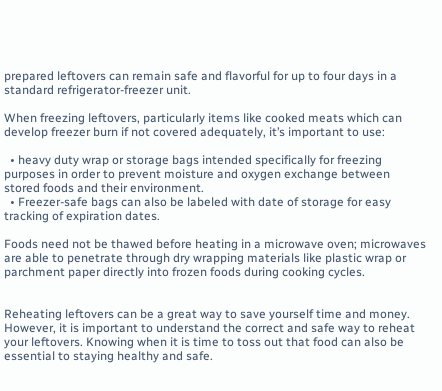prepared leftovers can remain safe and flavorful for up to four days in a standard refrigerator-freezer unit.

When freezing leftovers, particularly items like cooked meats which can develop freezer burn if not covered adequately, it’s important to use:

  • heavy duty wrap or storage bags intended specifically for freezing purposes in order to prevent moisture and oxygen exchange between stored foods and their environment.
  • Freezer-safe bags can also be labeled with date of storage for easy tracking of expiration dates.

Foods need not be thawed before heating in a microwave oven; microwaves are able to penetrate through dry wrapping materials like plastic wrap or parchment paper directly into frozen foods during cooking cycles.


Reheating leftovers can be a great way to save yourself time and money. However, it is important to understand the correct and safe way to reheat your leftovers. Knowing when it is time to toss out that food can also be essential to staying healthy and safe.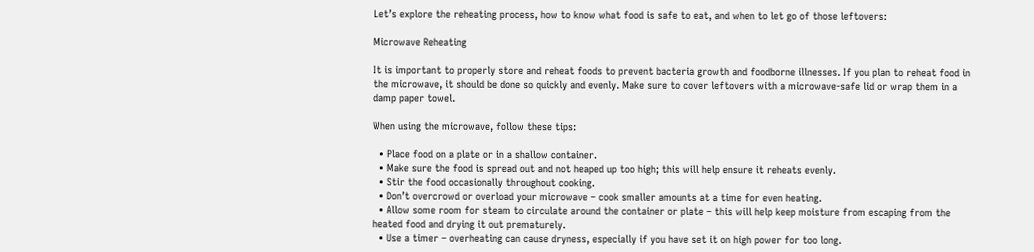Let’s explore the reheating process, how to know what food is safe to eat, and when to let go of those leftovers:

Microwave Reheating

It is important to properly store and reheat foods to prevent bacteria growth and foodborne illnesses. If you plan to reheat food in the microwave, it should be done so quickly and evenly. Make sure to cover leftovers with a microwave-safe lid or wrap them in a damp paper towel.

When using the microwave, follow these tips:

  • Place food on a plate or in a shallow container.
  • Make sure the food is spread out and not heaped up too high; this will help ensure it reheats evenly.
  • Stir the food occasionally throughout cooking.
  • Don’t overcrowd or overload your microwave – cook smaller amounts at a time for even heating.
  • Allow some room for steam to circulate around the container or plate – this will help keep moisture from escaping from the heated food and drying it out prematurely.
  • Use a timer – overheating can cause dryness, especially if you have set it on high power for too long.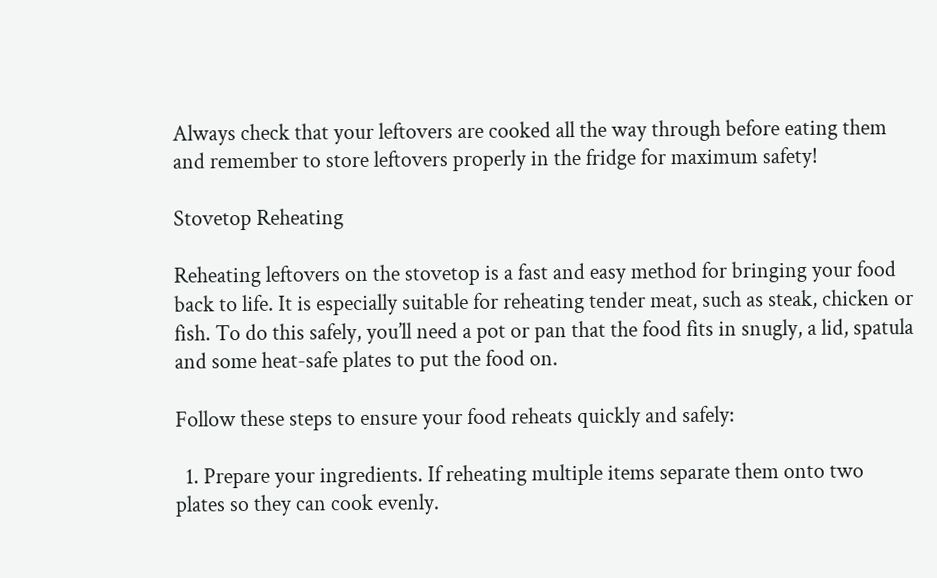Always check that your leftovers are cooked all the way through before eating them and remember to store leftovers properly in the fridge for maximum safety!

Stovetop Reheating

Reheating leftovers on the stovetop is a fast and easy method for bringing your food back to life. It is especially suitable for reheating tender meat, such as steak, chicken or fish. To do this safely, you’ll need a pot or pan that the food fits in snugly, a lid, spatula and some heat-safe plates to put the food on.

Follow these steps to ensure your food reheats quickly and safely:

  1. Prepare your ingredients. If reheating multiple items separate them onto two plates so they can cook evenly.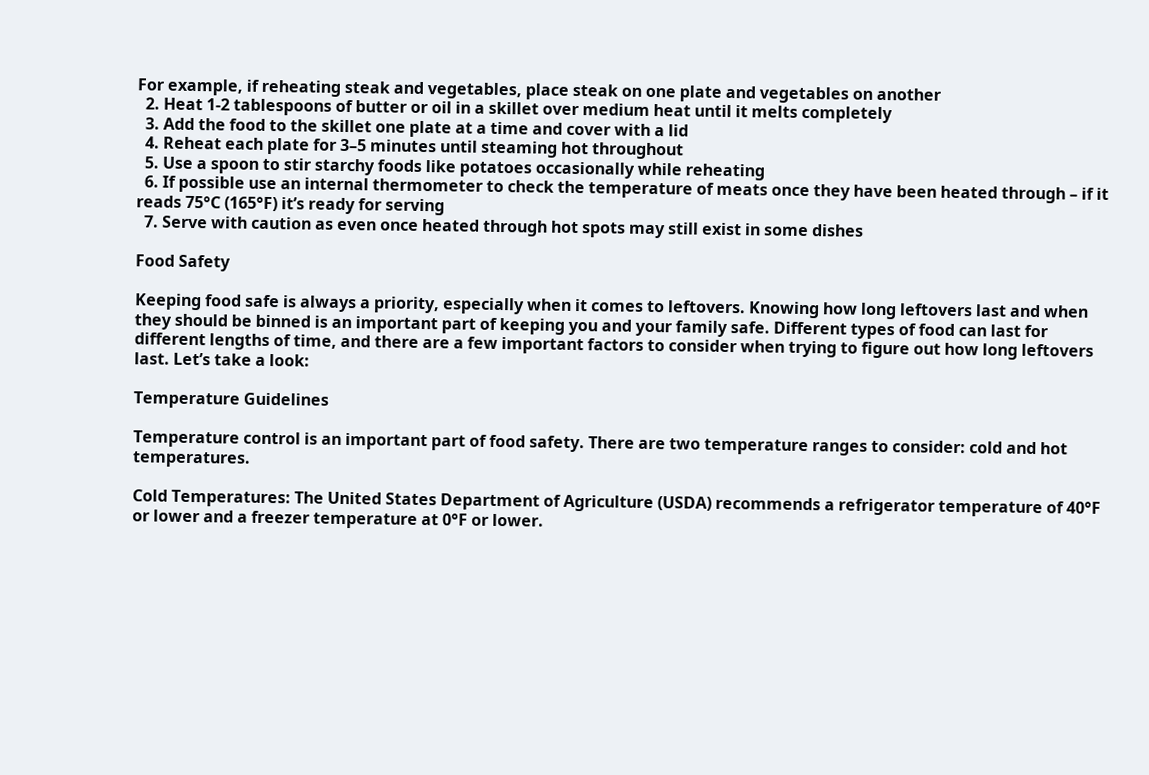For example, if reheating steak and vegetables, place steak on one plate and vegetables on another
  2. Heat 1-2 tablespoons of butter or oil in a skillet over medium heat until it melts completely
  3. Add the food to the skillet one plate at a time and cover with a lid
  4. Reheat each plate for 3–5 minutes until steaming hot throughout
  5. Use a spoon to stir starchy foods like potatoes occasionally while reheating
  6. If possible use an internal thermometer to check the temperature of meats once they have been heated through – if it reads 75°C (165°F) it’s ready for serving
  7. Serve with caution as even once heated through hot spots may still exist in some dishes

Food Safety

Keeping food safe is always a priority, especially when it comes to leftovers. Knowing how long leftovers last and when they should be binned is an important part of keeping you and your family safe. Different types of food can last for different lengths of time, and there are a few important factors to consider when trying to figure out how long leftovers last. Let’s take a look:

Temperature Guidelines

Temperature control is an important part of food safety. There are two temperature ranges to consider: cold and hot temperatures.

Cold Temperatures: The United States Department of Agriculture (USDA) recommends a refrigerator temperature of 40°F or lower and a freezer temperature at 0°F or lower.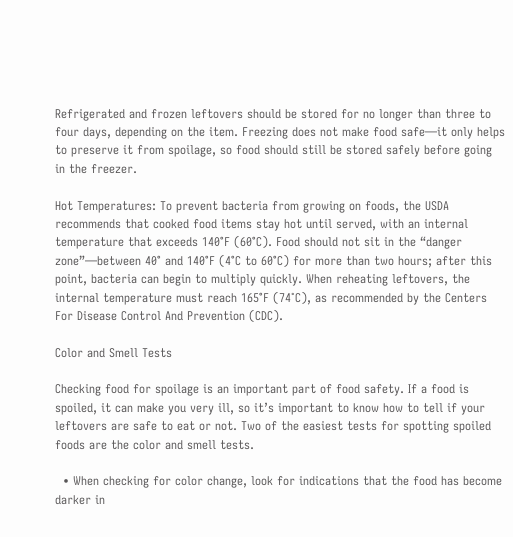Refrigerated and frozen leftovers should be stored for no longer than three to four days, depending on the item. Freezing does not make food safe—it only helps to preserve it from spoilage, so food should still be stored safely before going in the freezer.

Hot Temperatures: To prevent bacteria from growing on foods, the USDA recommends that cooked food items stay hot until served, with an internal temperature that exceeds 140°F (60°C). Food should not sit in the “danger zone”—between 40° and 140°F (4°C to 60°C) for more than two hours; after this point, bacteria can begin to multiply quickly. When reheating leftovers, the internal temperature must reach 165°F (74˚C), as recommended by the Centers For Disease Control And Prevention (CDC).

Color and Smell Tests

Checking food for spoilage is an important part of food safety. If a food is spoiled, it can make you very ill, so it’s important to know how to tell if your leftovers are safe to eat or not. Two of the easiest tests for spotting spoiled foods are the color and smell tests.

  • When checking for color change, look for indications that the food has become darker in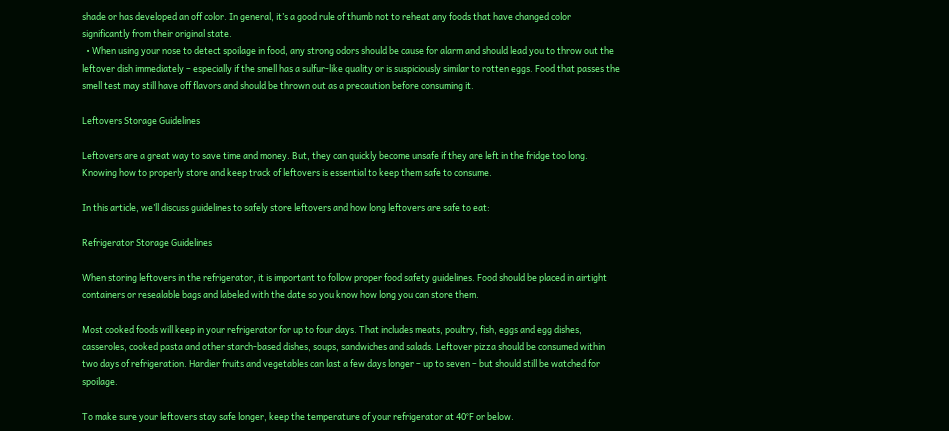shade or has developed an off color. In general, it’s a good rule of thumb not to reheat any foods that have changed color significantly from their original state.
  • When using your nose to detect spoilage in food, any strong odors should be cause for alarm and should lead you to throw out the leftover dish immediately – especially if the smell has a sulfur-like quality or is suspiciously similar to rotten eggs. Food that passes the smell test may still have off flavors and should be thrown out as a precaution before consuming it.

Leftovers Storage Guidelines

Leftovers are a great way to save time and money. But, they can quickly become unsafe if they are left in the fridge too long. Knowing how to properly store and keep track of leftovers is essential to keep them safe to consume.

In this article, we’ll discuss guidelines to safely store leftovers and how long leftovers are safe to eat:

Refrigerator Storage Guidelines

When storing leftovers in the refrigerator, it is important to follow proper food safety guidelines. Food should be placed in airtight containers or resealable bags and labeled with the date so you know how long you can store them.

Most cooked foods will keep in your refrigerator for up to four days. That includes meats, poultry, fish, eggs and egg dishes, casseroles, cooked pasta and other starch-based dishes, soups, sandwiches and salads. Leftover pizza should be consumed within two days of refrigeration. Hardier fruits and vegetables can last a few days longer – up to seven – but should still be watched for spoilage.

To make sure your leftovers stay safe longer, keep the temperature of your refrigerator at 40°F or below.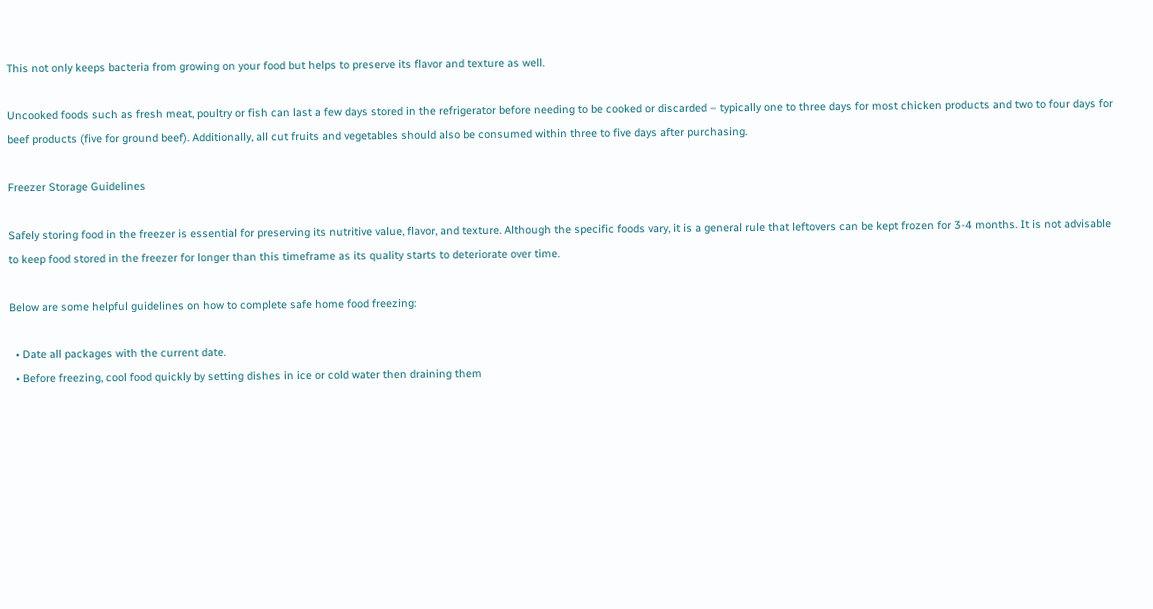This not only keeps bacteria from growing on your food but helps to preserve its flavor and texture as well.

Uncooked foods such as fresh meat, poultry or fish can last a few days stored in the refrigerator before needing to be cooked or discarded – typically one to three days for most chicken products and two to four days for beef products (five for ground beef). Additionally, all cut fruits and vegetables should also be consumed within three to five days after purchasing.

Freezer Storage Guidelines

Safely storing food in the freezer is essential for preserving its nutritive value, flavor, and texture. Although the specific foods vary, it is a general rule that leftovers can be kept frozen for 3-4 months. It is not advisable to keep food stored in the freezer for longer than this timeframe as its quality starts to deteriorate over time.

Below are some helpful guidelines on how to complete safe home food freezing:

  • Date all packages with the current date.
  • Before freezing, cool food quickly by setting dishes in ice or cold water then draining them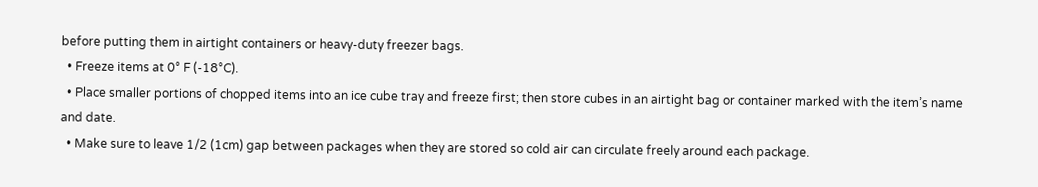before putting them in airtight containers or heavy-duty freezer bags.
  • Freeze items at 0° F (-18°C).
  • Place smaller portions of chopped items into an ice cube tray and freeze first; then store cubes in an airtight bag or container marked with the item’s name and date.
  • Make sure to leave 1/2 (1cm) gap between packages when they are stored so cold air can circulate freely around each package.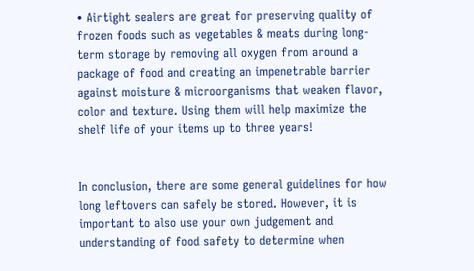• Airtight sealers are great for preserving quality of frozen foods such as vegetables & meats during long-term storage by removing all oxygen from around a package of food and creating an impenetrable barrier against moisture & microorganisms that weaken flavor, color and texture. Using them will help maximize the shelf life of your items up to three years!


In conclusion, there are some general guidelines for how long leftovers can safely be stored. However, it is important to also use your own judgement and understanding of food safety to determine when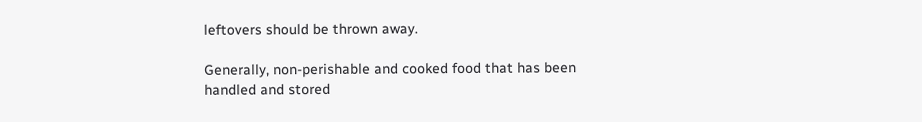leftovers should be thrown away.

Generally, non-perishable and cooked food that has been handled and stored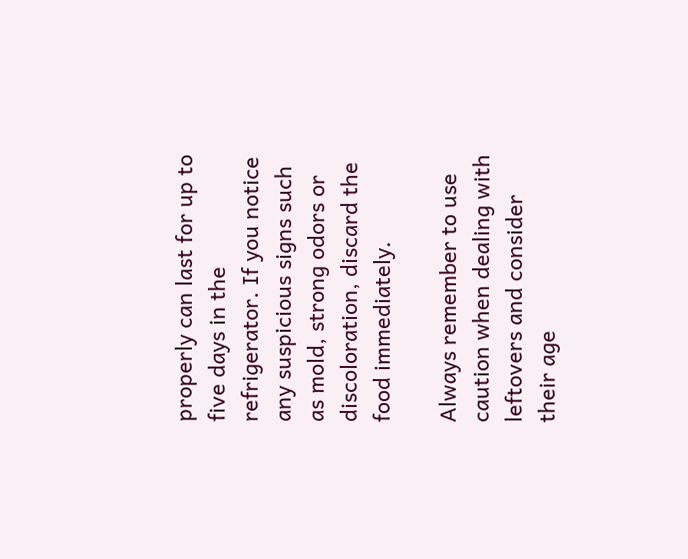properly can last for up to five days in the refrigerator. If you notice any suspicious signs such as mold, strong odors or discoloration, discard the food immediately.

Always remember to use caution when dealing with leftovers and consider their age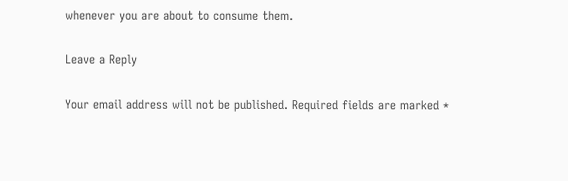whenever you are about to consume them.

Leave a Reply

Your email address will not be published. Required fields are marked *